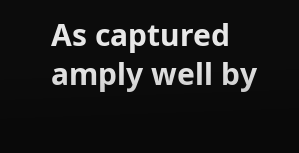As captured amply well by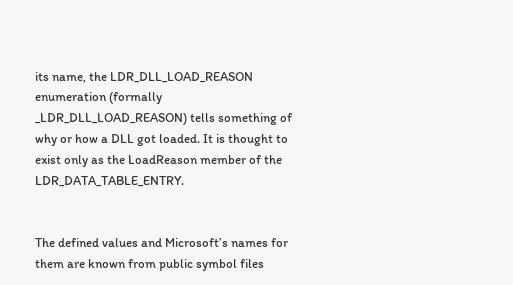its name, the LDR_DLL_LOAD_REASON enumeration (formally _LDR_DLL_LOAD_REASON) tells something of why or how a DLL got loaded. It is thought to exist only as the LoadReason member of the LDR_DATA_TABLE_ENTRY.


The defined values and Microsoft’s names for them are known from public symbol files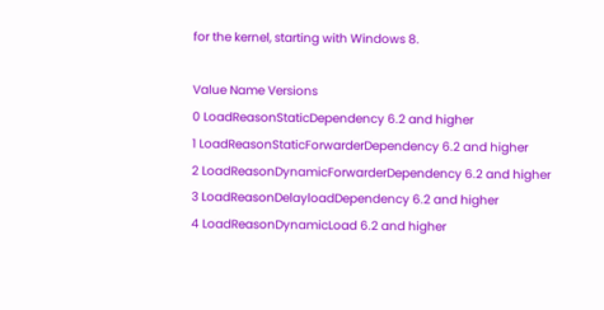for the kernel, starting with Windows 8.

Value Name Versions
0 LoadReasonStaticDependency 6.2 and higher
1 LoadReasonStaticForwarderDependency 6.2 and higher
2 LoadReasonDynamicForwarderDependency 6.2 and higher
3 LoadReasonDelayloadDependency 6.2 and higher
4 LoadReasonDynamicLoad 6.2 and higher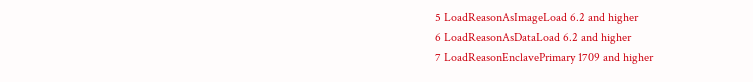5 LoadReasonAsImageLoad 6.2 and higher
6 LoadReasonAsDataLoad 6.2 and higher
7 LoadReasonEnclavePrimary 1709 and higher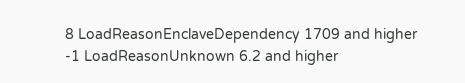8 LoadReasonEnclaveDependency 1709 and higher
-1 LoadReasonUnknown 6.2 and higher